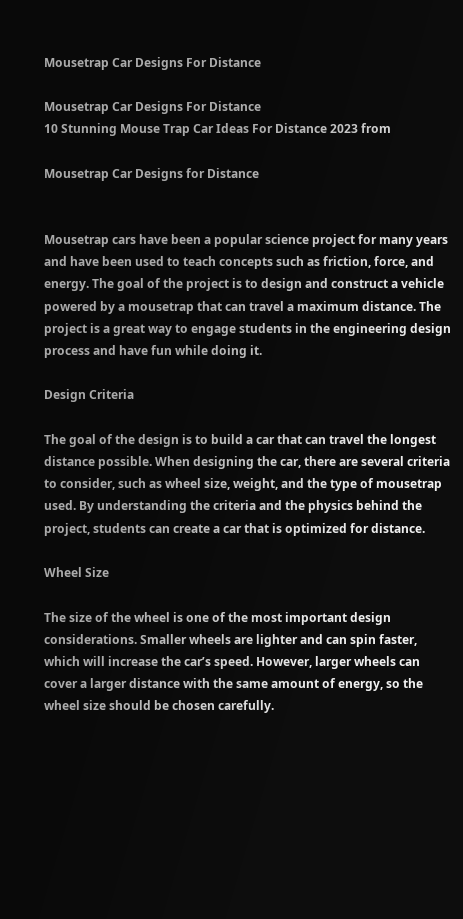Mousetrap Car Designs For Distance

Mousetrap Car Designs For Distance
10 Stunning Mouse Trap Car Ideas For Distance 2023 from

Mousetrap Car Designs for Distance


Mousetrap cars have been a popular science project for many years and have been used to teach concepts such as friction, force, and energy. The goal of the project is to design and construct a vehicle powered by a mousetrap that can travel a maximum distance. The project is a great way to engage students in the engineering design process and have fun while doing it.

Design Criteria

The goal of the design is to build a car that can travel the longest distance possible. When designing the car, there are several criteria to consider, such as wheel size, weight, and the type of mousetrap used. By understanding the criteria and the physics behind the project, students can create a car that is optimized for distance.

Wheel Size

The size of the wheel is one of the most important design considerations. Smaller wheels are lighter and can spin faster, which will increase the car’s speed. However, larger wheels can cover a larger distance with the same amount of energy, so the wheel size should be chosen carefully.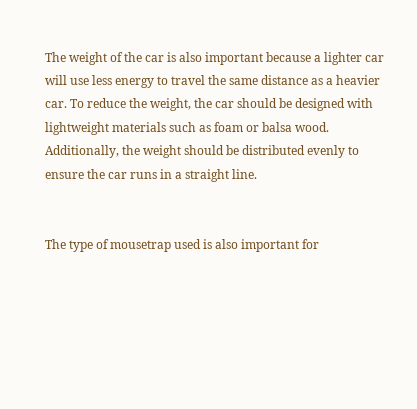The weight of the car is also important because a lighter car will use less energy to travel the same distance as a heavier car. To reduce the weight, the car should be designed with lightweight materials such as foam or balsa wood. Additionally, the weight should be distributed evenly to ensure the car runs in a straight line.


The type of mousetrap used is also important for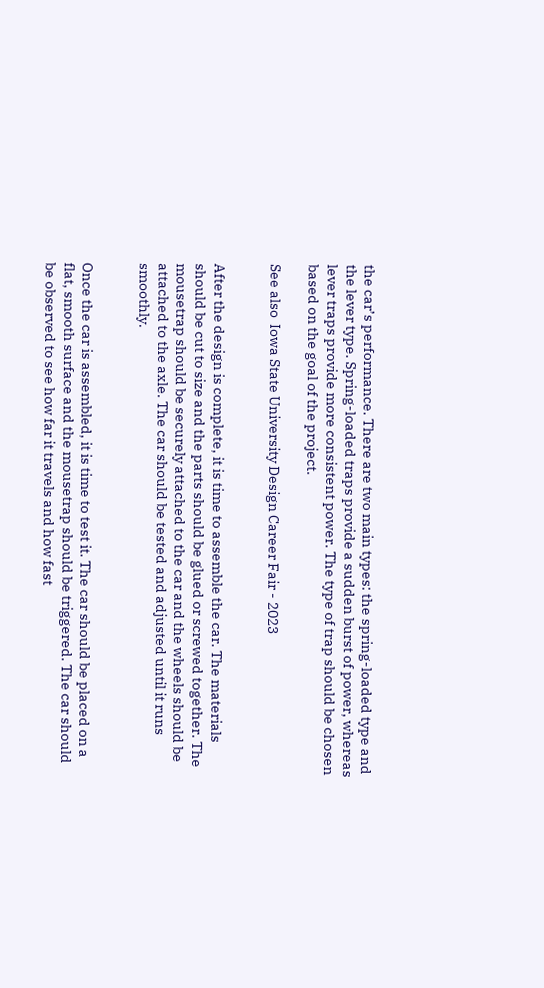the car’s performance. There are two main types: the spring-loaded type and the lever type. Spring-loaded traps provide a sudden burst of power, whereas lever traps provide more consistent power. The type of trap should be chosen based on the goal of the project.

See also  Iowa State University Design Career Fair - 2023


After the design is complete, it is time to assemble the car. The materials should be cut to size and the parts should be glued or screwed together. The mousetrap should be securely attached to the car and the wheels should be attached to the axle. The car should be tested and adjusted until it runs smoothly.


Once the car is assembled, it is time to test it. The car should be placed on a flat, smooth surface and the mousetrap should be triggered. The car should be observed to see how far it travels and how fast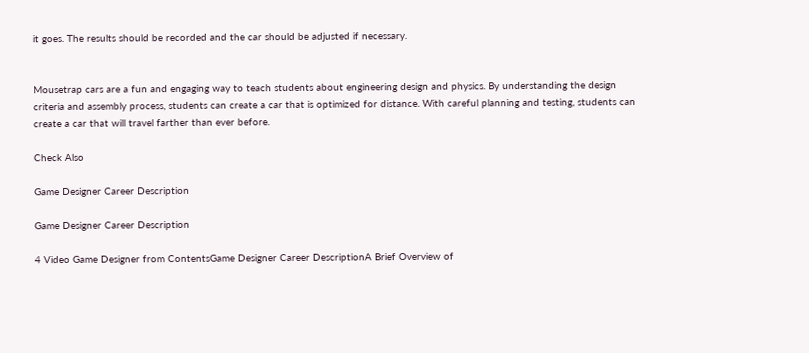it goes. The results should be recorded and the car should be adjusted if necessary.


Mousetrap cars are a fun and engaging way to teach students about engineering design and physics. By understanding the design criteria and assembly process, students can create a car that is optimized for distance. With careful planning and testing, students can create a car that will travel farther than ever before.

Check Also

Game Designer Career Description

Game Designer Career Description

4 Video Game Designer from ContentsGame Designer Career DescriptionA Brief Overview of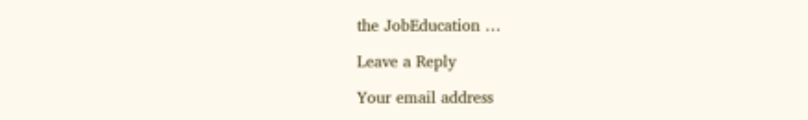the JobEducation …

Leave a Reply

Your email address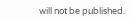will not be published.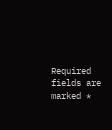Required fields are marked *